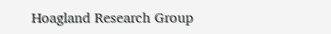Hoagland Research Group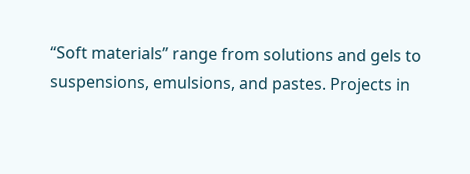“Soft materials” range from solutions and gels to suspensions, emulsions, and pastes. Projects in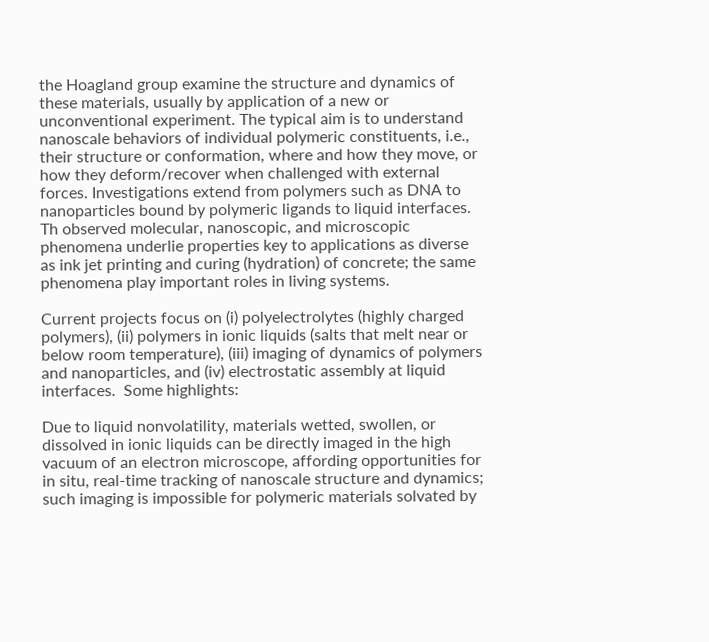the Hoagland group examine the structure and dynamics of these materials, usually by application of a new or unconventional experiment. The typical aim is to understand nanoscale behaviors of individual polymeric constituents, i.e., their structure or conformation, where and how they move, or how they deform/recover when challenged with external forces. Investigations extend from polymers such as DNA to nanoparticles bound by polymeric ligands to liquid interfaces. Th observed molecular, nanoscopic, and microscopic phenomena underlie properties key to applications as diverse as ink jet printing and curing (hydration) of concrete; the same phenomena play important roles in living systems.

Current projects focus on (i) polyelectrolytes (highly charged polymers), (ii) polymers in ionic liquids (salts that melt near or below room temperature), (iii) imaging of dynamics of polymers and nanoparticles, and (iv) electrostatic assembly at liquid interfaces.  Some highlights:

Due to liquid nonvolatility, materials wetted, swollen, or dissolved in ionic liquids can be directly imaged in the high vacuum of an electron microscope, affording opportunities for in situ, real-time tracking of nanoscale structure and dynamics; such imaging is impossible for polymeric materials solvated by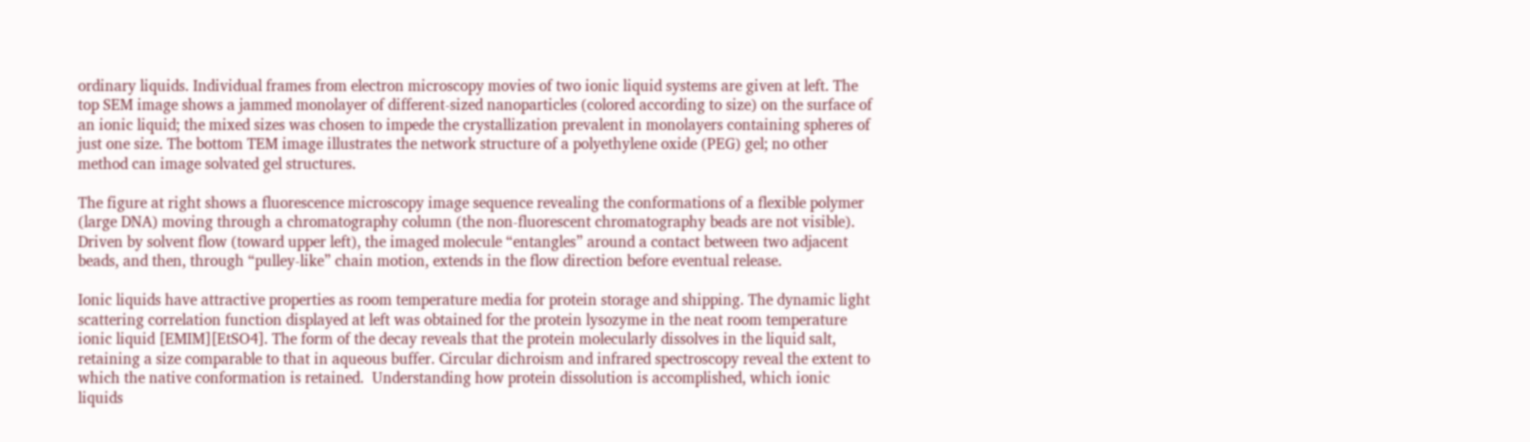ordinary liquids. Individual frames from electron microscopy movies of two ionic liquid systems are given at left. The top SEM image shows a jammed monolayer of different-sized nanoparticles (colored according to size) on the surface of an ionic liquid; the mixed sizes was chosen to impede the crystallization prevalent in monolayers containing spheres of just one size. The bottom TEM image illustrates the network structure of a polyethylene oxide (PEG) gel; no other method can image solvated gel structures.

The figure at right shows a fluorescence microscopy image sequence revealing the conformations of a flexible polymer (large DNA) moving through a chromatography column (the non-fluorescent chromatography beads are not visible). Driven by solvent flow (toward upper left), the imaged molecule “entangles” around a contact between two adjacent beads, and then, through “pulley-like” chain motion, extends in the flow direction before eventual release.

Ionic liquids have attractive properties as room temperature media for protein storage and shipping. The dynamic light scattering correlation function displayed at left was obtained for the protein lysozyme in the neat room temperature ionic liquid [EMIM][EtSO4]. The form of the decay reveals that the protein molecularly dissolves in the liquid salt, retaining a size comparable to that in aqueous buffer. Circular dichroism and infrared spectroscopy reveal the extent to which the native conformation is retained.  Understanding how protein dissolution is accomplished, which ionic liquids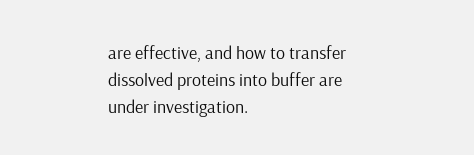are effective, and how to transfer dissolved proteins into buffer are under investigation.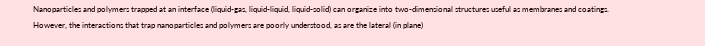Nanoparticles and polymers trapped at an interface (liquid-gas, liquid-liquid, liquid-solid) can organize into two-dimensional structures useful as membranes and coatings.  However, the interactions that trap nanoparticles and polymers are poorly understood, as are the lateral (in plane)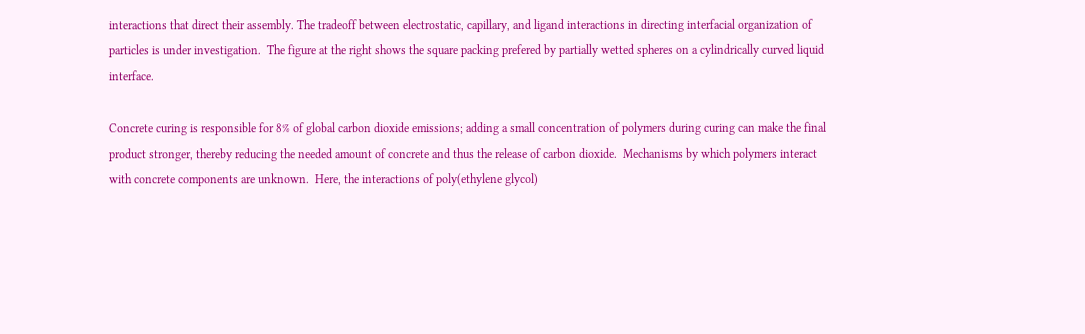interactions that direct their assembly. The tradeoff between electrostatic, capillary, and ligand interactions in directing interfacial organization of particles is under investigation.  The figure at the right shows the square packing prefered by partially wetted spheres on a cylindrically curved liquid interface.

Concrete curing is responsible for 8% of global carbon dioxide emissions; adding a small concentration of polymers during curing can make the final product stronger, thereby reducing the needed amount of concrete and thus the release of carbon dioxide.  Mechanisms by which polymers interact with concrete components are unknown.  Here, the interactions of poly(ethylene glycol)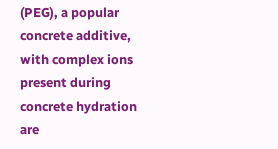(PEG), a popular concrete additive, with complex ions present during concrete hydration are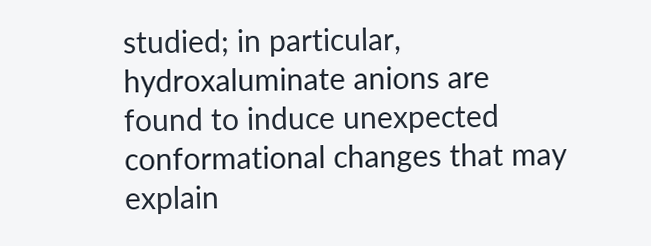studied; in particular, hydroxaluminate anions are found to induce unexpected conformational changes that may explain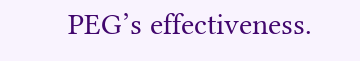PEG’s effectiveness.